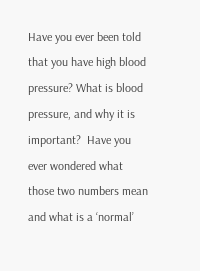Have you ever been told that you have high blood pressure? What is blood pressure, and why it is important?  Have you ever wondered what those two numbers mean and what is a ‘normal’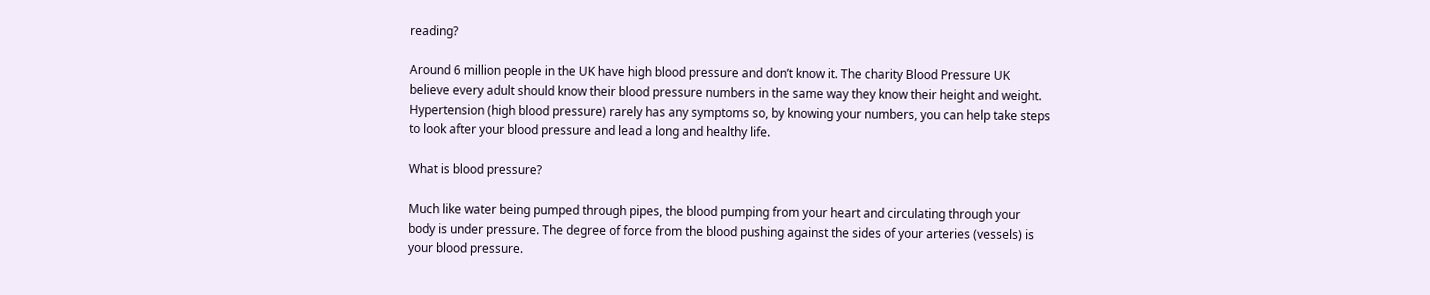reading?

Around 6 million people in the UK have high blood pressure and don’t know it. The charity Blood Pressure UK believe every adult should know their blood pressure numbers in the same way they know their height and weight. Hypertension (high blood pressure) rarely has any symptoms so, by knowing your numbers, you can help take steps to look after your blood pressure and lead a long and healthy life.

What is blood pressure?

Much like water being pumped through pipes, the blood pumping from your heart and circulating through your body is under pressure. The degree of force from the blood pushing against the sides of your arteries (vessels) is your blood pressure.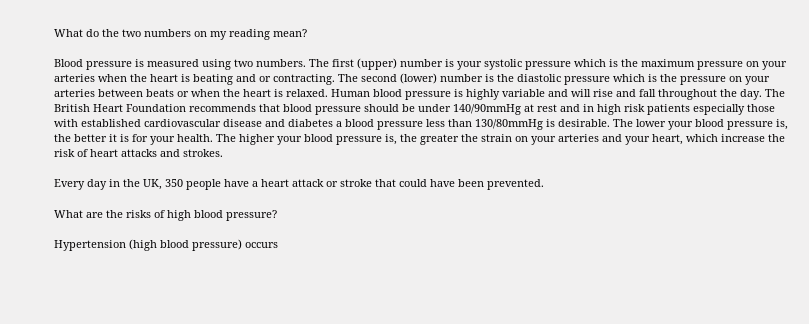What do the two numbers on my reading mean?

Blood pressure is measured using two numbers. The first (upper) number is your systolic pressure which is the maximum pressure on your arteries when the heart is beating and or contracting. The second (lower) number is the diastolic pressure which is the pressure on your arteries between beats or when the heart is relaxed. Human blood pressure is highly variable and will rise and fall throughout the day. The British Heart Foundation recommends that blood pressure should be under 140/90mmHg at rest and in high risk patients especially those with established cardiovascular disease and diabetes a blood pressure less than 130/80mmHg is desirable. The lower your blood pressure is, the better it is for your health. The higher your blood pressure is, the greater the strain on your arteries and your heart, which increase the risk of heart attacks and strokes.

Every day in the UK, 350 people have a heart attack or stroke that could have been prevented.

What are the risks of high blood pressure?

Hypertension (high blood pressure) occurs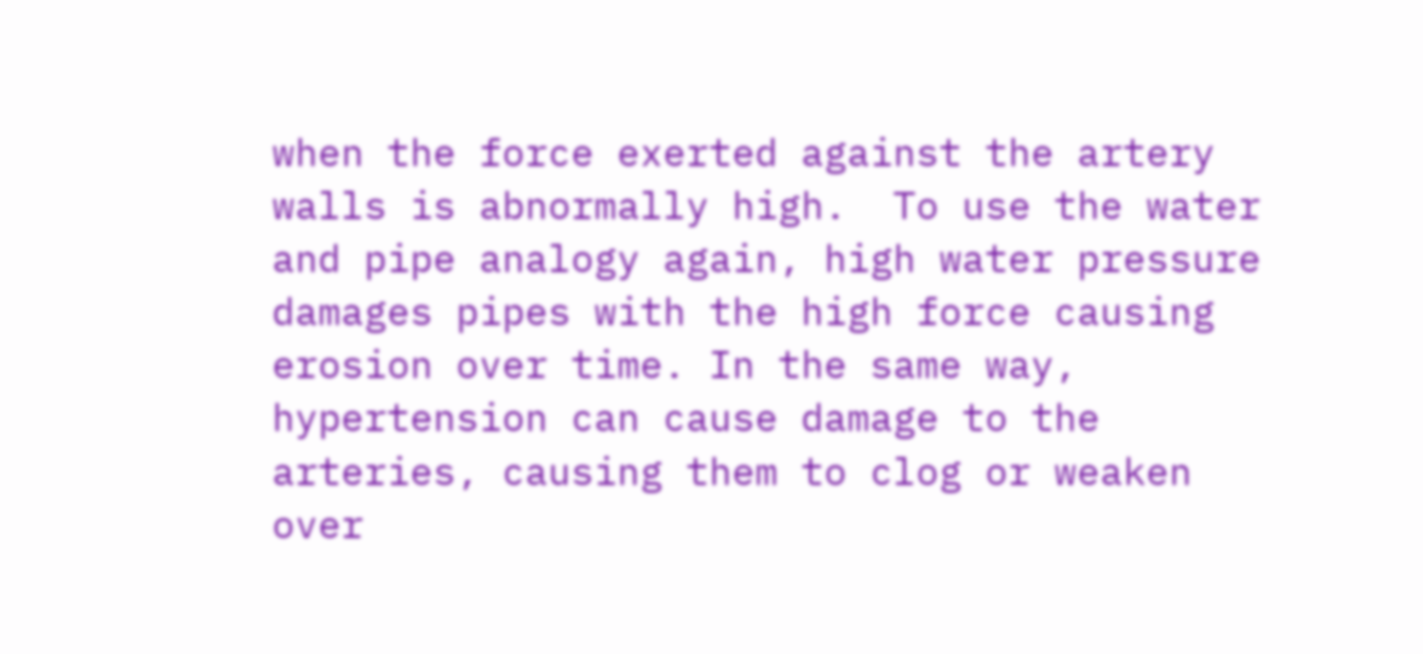when the force exerted against the artery walls is abnormally high.  To use the water and pipe analogy again, high water pressure damages pipes with the high force causing erosion over time. In the same way, hypertension can cause damage to the arteries, causing them to clog or weaken over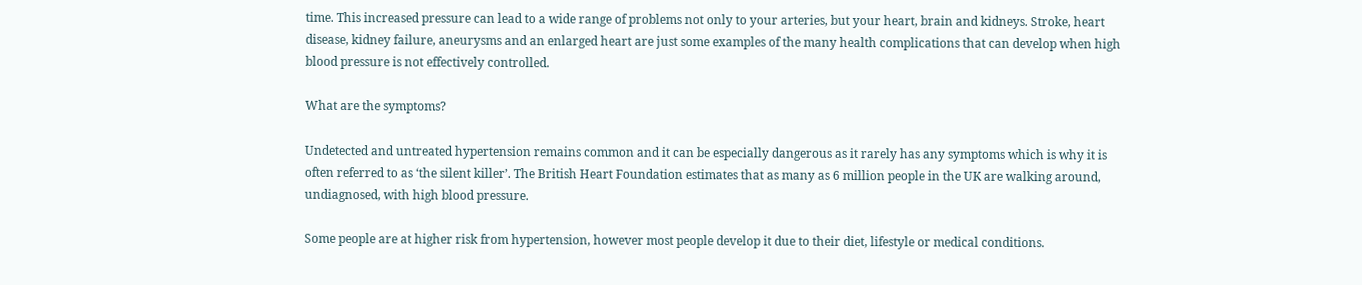time. This increased pressure can lead to a wide range of problems not only to your arteries, but your heart, brain and kidneys. Stroke, heart disease, kidney failure, aneurysms and an enlarged heart are just some examples of the many health complications that can develop when high blood pressure is not effectively controlled.

What are the symptoms?

Undetected and untreated hypertension remains common and it can be especially dangerous as it rarely has any symptoms which is why it is often referred to as ‘the silent killer’. The British Heart Foundation estimates that as many as 6 million people in the UK are walking around, undiagnosed, with high blood pressure.

Some people are at higher risk from hypertension, however most people develop it due to their diet, lifestyle or medical conditions.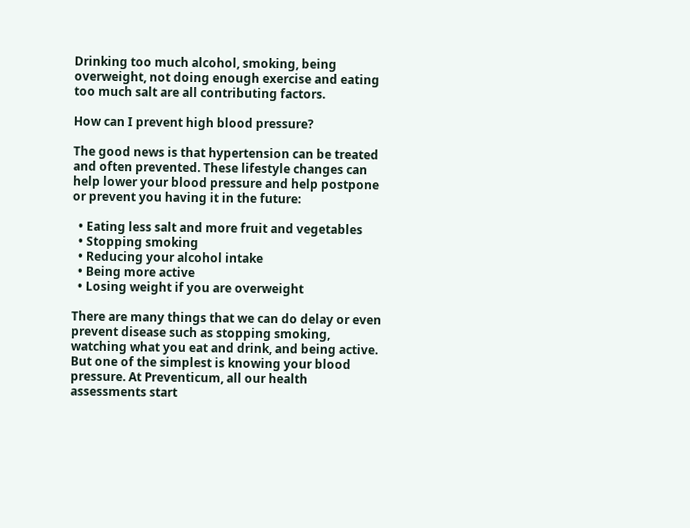Drinking too much alcohol, smoking, being overweight, not doing enough exercise and eating too much salt are all contributing factors.

How can I prevent high blood pressure?

The good news is that hypertension can be treated and often prevented. These lifestyle changes can help lower your blood pressure and help postpone or prevent you having it in the future:

  • Eating less salt and more fruit and vegetables
  • Stopping smoking
  • Reducing your alcohol intake
  • Being more active
  • Losing weight if you are overweight

There are many things that we can do delay or even prevent disease such as stopping smoking, watching what you eat and drink, and being active. But one of the simplest is knowing your blood pressure. At Preventicum, all our health assessments start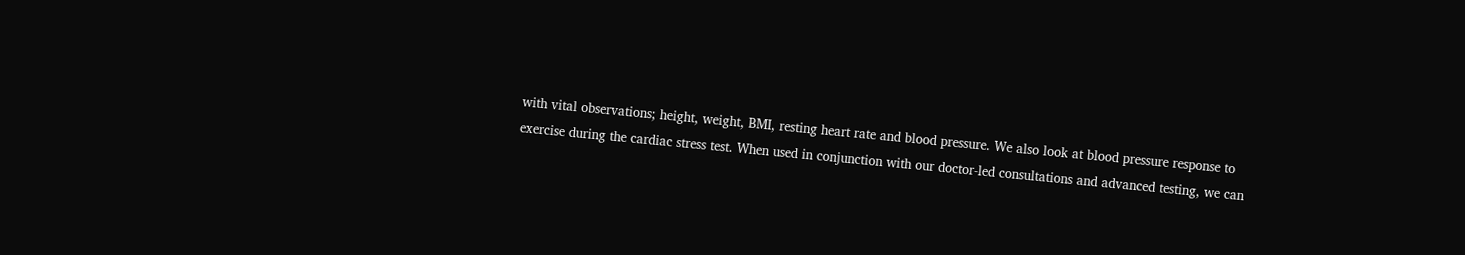with vital observations; height, weight, BMI, resting heart rate and blood pressure. We also look at blood pressure response to exercise during the cardiac stress test. When used in conjunction with our doctor-led consultations and advanced testing, we can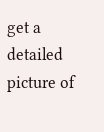get a detailed picture of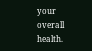your overall health.